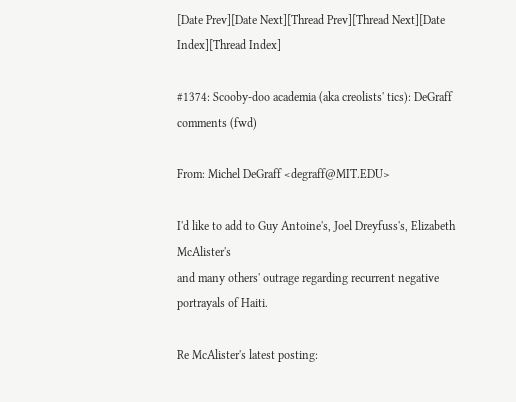[Date Prev][Date Next][Thread Prev][Thread Next][Date Index][Thread Index]

#1374: Scooby-doo academia (aka creolists' tics): DeGraff comments (fwd)

From: Michel DeGraff <degraff@MIT.EDU>

I'd like to add to Guy Antoine's, Joel Dreyfuss's, Elizabeth McAlister's
and many others' outrage regarding recurrent negative portrayals of Haiti.

Re McAlister's latest posting: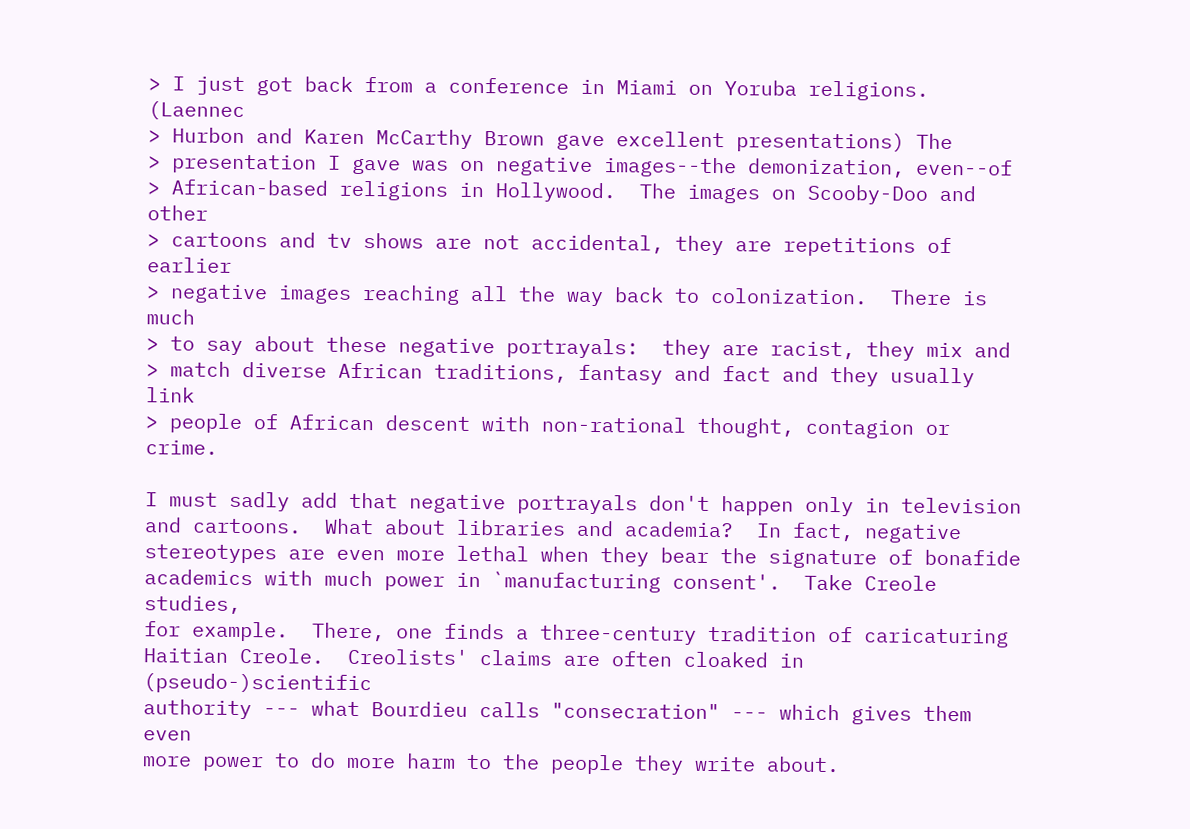> I just got back from a conference in Miami on Yoruba religions.  (Laennec
> Hurbon and Karen McCarthy Brown gave excellent presentations) The
> presentation I gave was on negative images--the demonization, even--of
> African-based religions in Hollywood.  The images on Scooby-Doo and other
> cartoons and tv shows are not accidental, they are repetitions of earlier
> negative images reaching all the way back to colonization.  There is much
> to say about these negative portrayals:  they are racist, they mix and
> match diverse African traditions, fantasy and fact and they usually link
> people of African descent with non-rational thought, contagion or crime.

I must sadly add that negative portrayals don't happen only in television
and cartoons.  What about libraries and academia?  In fact, negative
stereotypes are even more lethal when they bear the signature of bonafide
academics with much power in `manufacturing consent'.  Take Creole studies,
for example.  There, one finds a three-century tradition of caricaturing
Haitian Creole.  Creolists' claims are often cloaked in (pseudo-)scientific
authority --- what Bourdieu calls "consecration" --- which gives them even
more power to do more harm to the people they write about.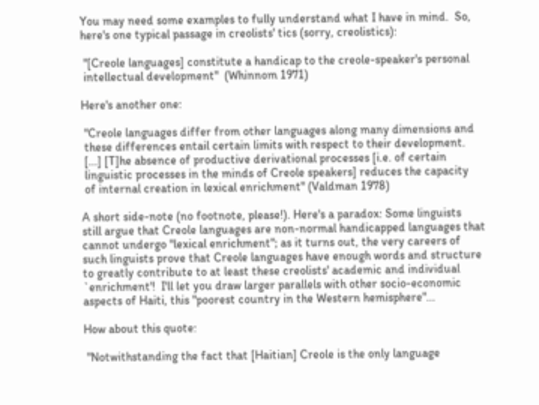You may need some examples to fully understand what I have in mind.  So,
here's one typical passage in creolists' tics (sorry, creolistics):

 "[Creole languages] constitute a handicap to the creole-speaker's personal
 intellectual development"  (Whinnom 1971)

Here's another one:

 "Creole languages differ from other languages along many dimensions and
 these differences entail certain limits with respect to their development.
 [...] [T]he absence of productive derivational processes [i.e. of certain
 linguistic processes in the minds of Creole speakers] reduces the capacity
 of internal creation in lexical enrichment" (Valdman 1978)

A short side-note (no footnote, please!). Here's a paradox: Some linguists
still argue that Creole languages are non-normal handicapped languages that
cannot undergo "lexical enrichment"; as it turns out, the very careers of
such linguists prove that Creole languages have enough words and structure
to greatly contribute to at least these creolists' academic and individual
`enrichment'!  I'll let you draw larger parallels with other socio-economic
aspects of Haiti, this "poorest country in the Western hemisphere"...

How about this quote:

 "Notwithstanding the fact that [Haitian] Creole is the only language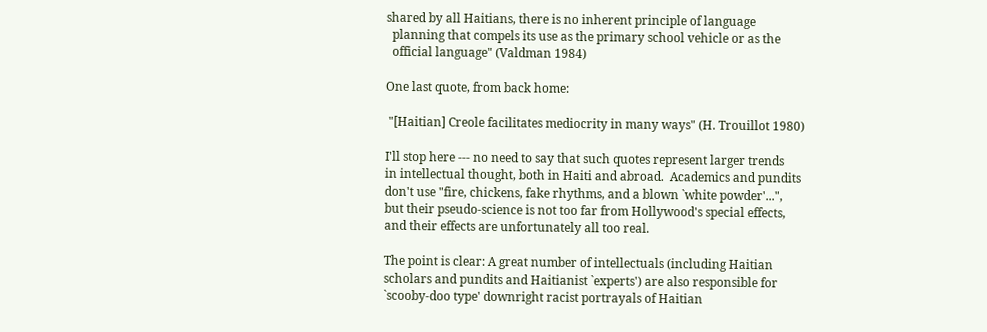shared by all Haitians, there is no inherent principle of language
  planning that compels its use as the primary school vehicle or as the
  official language" (Valdman 1984)

One last quote, from back home:

 "[Haitian] Creole facilitates mediocrity in many ways" (H. Trouillot 1980)

I'll stop here --- no need to say that such quotes represent larger trends
in intellectual thought, both in Haiti and abroad.  Academics and pundits
don't use "fire, chickens, fake rhythms, and a blown `white powder'...",
but their pseudo-science is not too far from Hollywood's special effects,
and their effects are unfortunately all too real.

The point is clear: A great number of intellectuals (including Haitian
scholars and pundits and Haitianist `experts') are also responsible for
`scooby-doo type' downright racist portrayals of Haitian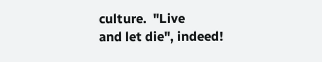culture.  "Live
and let die", indeed!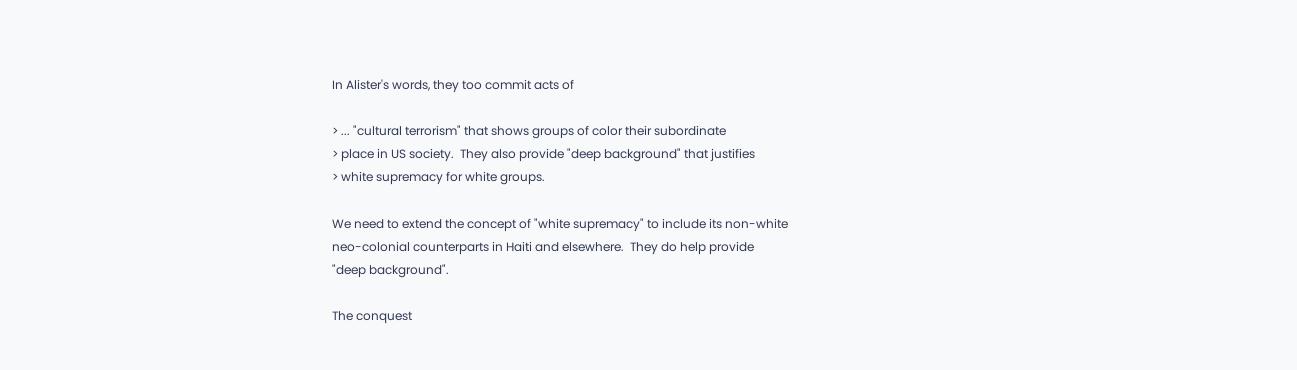In Alister's words, they too commit acts of

> ... "cultural terrorism" that shows groups of color their subordinate
> place in US society.  They also provide "deep background" that justifies
> white supremacy for white groups.

We need to extend the concept of "white supremacy" to include its non-white
neo-colonial counterparts in Haiti and elsewhere.  They do help provide
"deep background".

The conquest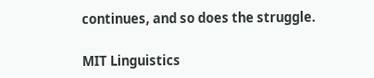continues, and so does the struggle.

MIT Linguistics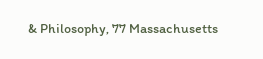& Philosophy, 77 Massachusetts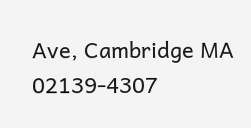Ave, Cambridge MA 02139-4307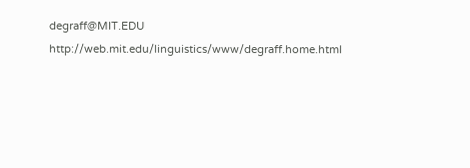degraff@MIT.EDU        http://web.mit.edu/linguistics/www/degraff.home.html